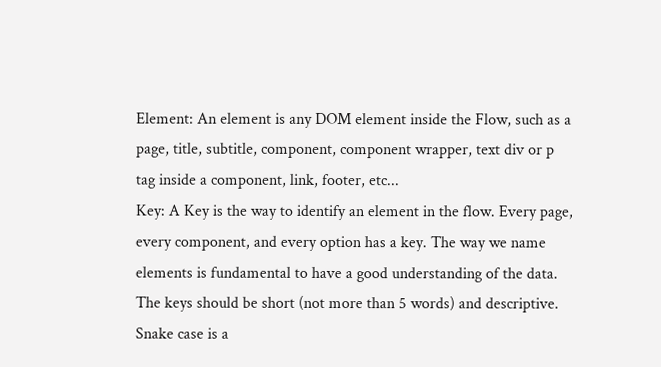Element: An element is any DOM element inside the Flow, such as a page, title, subtitle, component, component wrapper, text div or p tag inside a component, link, footer, etc...
Key: A Key is the way to identify an element in the flow. Every page, every component, and every option has a key. The way we name elements is fundamental to have a good understanding of the data. The keys should be short (not more than 5 words) and descriptive. Snake case is a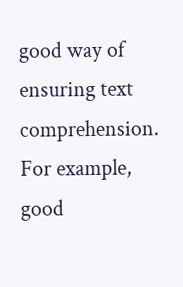good way of ensuring text comprehension.
For example, good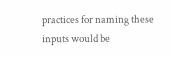practices for naming these inputs would be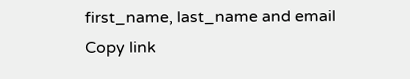first_name, last_name and email
Copy link